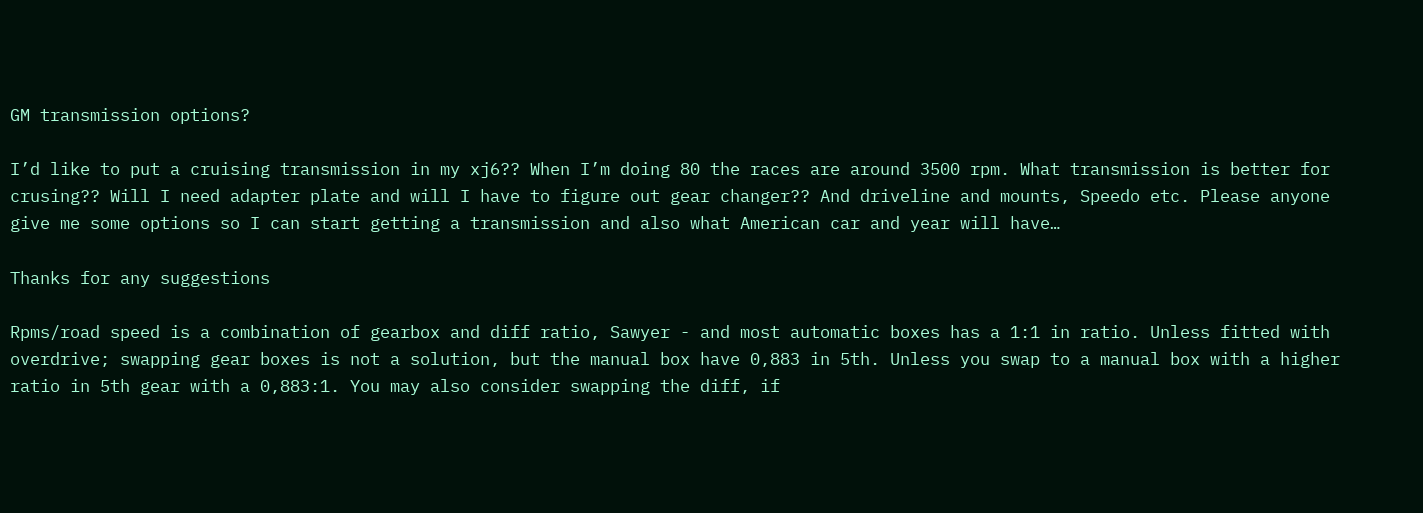GM transmission options?

I’d like to put a cruising transmission in my xj6?? When I’m doing 80 the races are around 3500 rpm. What transmission is better for crusing?? Will I need adapter plate and will I have to figure out gear changer?? And driveline and mounts, Speedo etc. Please anyone give me some options so I can start getting a transmission and also what American car and year will have…

Thanks for any suggestions

Rpms/road speed is a combination of gearbox and diff ratio, Sawyer - and most automatic boxes has a 1:1 in ratio. Unless fitted with overdrive; swapping gear boxes is not a solution, but the manual box have 0,883 in 5th. Unless you swap to a manual box with a higher ratio in 5th gear with a 0,883:1. You may also consider swapping the diff, if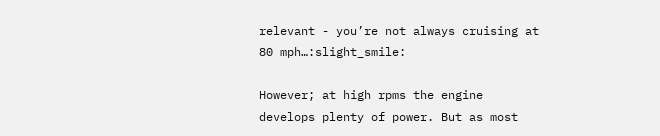relevant - you’re not always cruising at 80 mph…:slight_smile:

However; at high rpms the engine develops plenty of power. But as most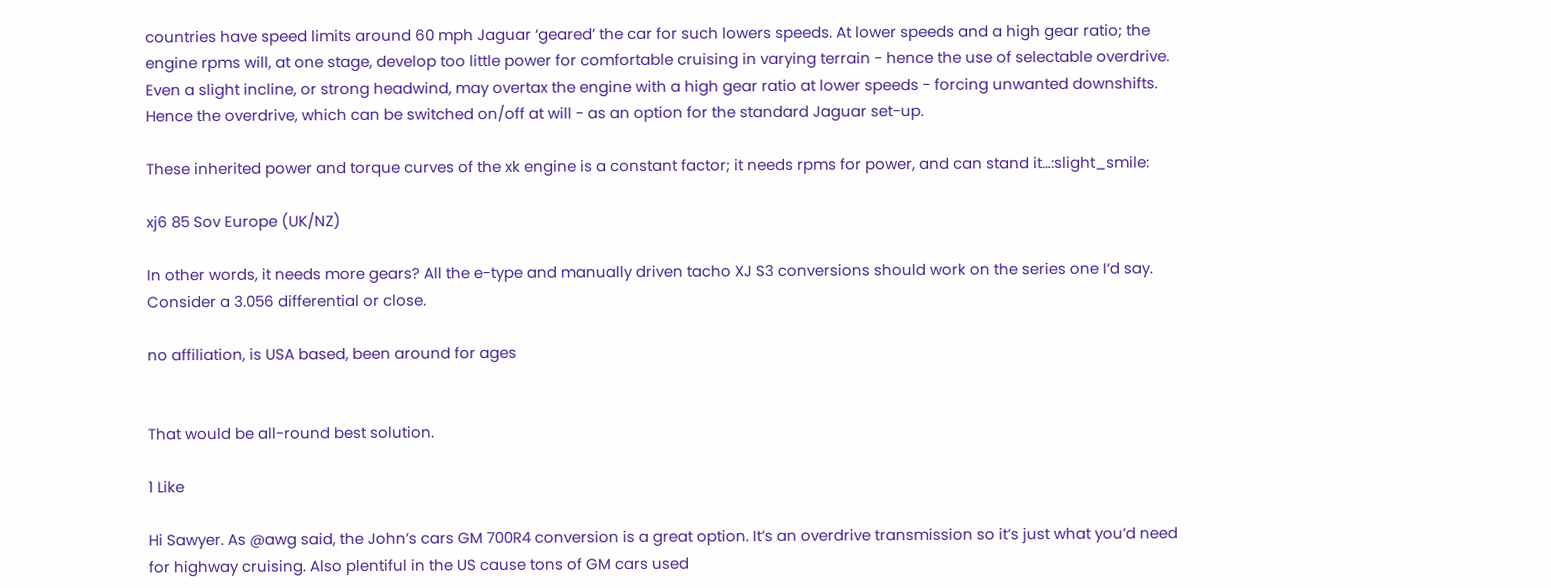countries have speed limits around 60 mph Jaguar ‘geared’ the car for such lowers speeds. At lower speeds and a high gear ratio; the engine rpms will, at one stage, develop too little power for comfortable cruising in varying terrain - hence the use of selectable overdrive. Even a slight incline, or strong headwind, may overtax the engine with a high gear ratio at lower speeds - forcing unwanted downshifts. Hence the overdrive, which can be switched on/off at will - as an option for the standard Jaguar set-up.

These inherited power and torque curves of the xk engine is a constant factor; it needs rpms for power, and can stand it…:slight_smile:

xj6 85 Sov Europe (UK/NZ)

In other words, it needs more gears? All the e-type and manually driven tacho XJ S3 conversions should work on the series one I‘d say. Consider a 3.056 differential or close.

no affiliation, is USA based, been around for ages


That would be all-round best solution.

1 Like

Hi Sawyer. As @awg said, the John’s cars GM 700R4 conversion is a great option. It’s an overdrive transmission so it’s just what you’d need for highway cruising. Also plentiful in the US cause tons of GM cars used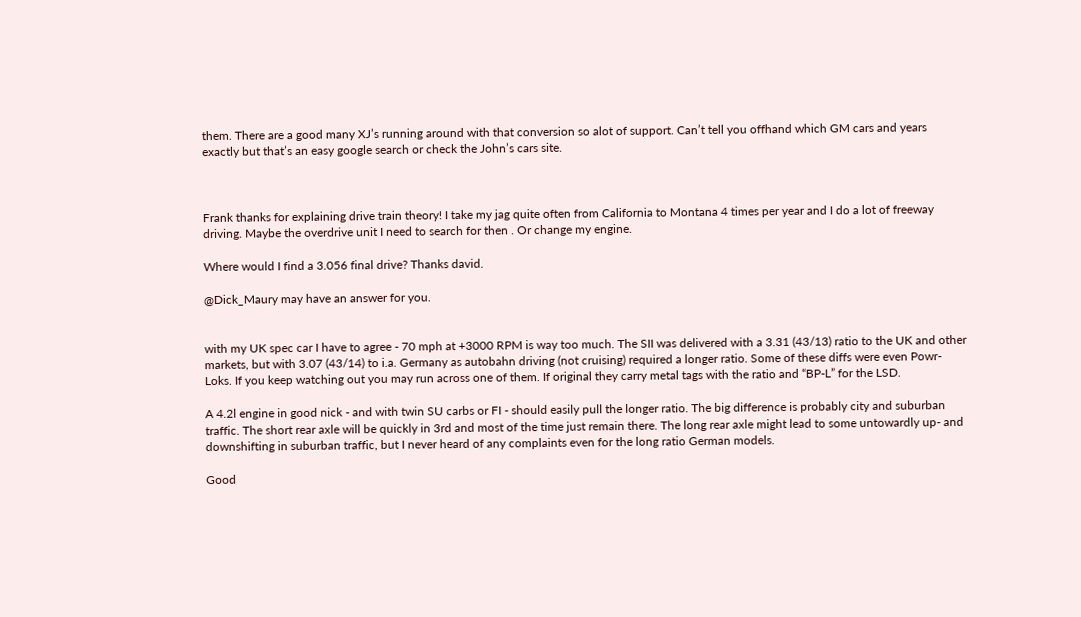them. There are a good many XJ’s running around with that conversion so alot of support. Can’t tell you offhand which GM cars and years exactly but that’s an easy google search or check the John’s cars site.



Frank thanks for explaining drive train theory! I take my jag quite often from California to Montana 4 times per year and I do a lot of freeway driving. Maybe the overdrive unit I need to search for then . Or change my engine.

Where would I find a 3.056 final drive? Thanks david.

@Dick_Maury may have an answer for you.


with my UK spec car I have to agree - 70 mph at +3000 RPM is way too much. The SII was delivered with a 3.31 (43/13) ratio to the UK and other markets, but with 3.07 (43/14) to i.a. Germany as autobahn driving (not cruising) required a longer ratio. Some of these diffs were even Powr-Loks. If you keep watching out you may run across one of them. If original they carry metal tags with the ratio and “BP-L” for the LSD.

A 4.2l engine in good nick - and with twin SU carbs or FI - should easily pull the longer ratio. The big difference is probably city and suburban traffic. The short rear axle will be quickly in 3rd and most of the time just remain there. The long rear axle might lead to some untowardly up- and downshifting in suburban traffic, but I never heard of any complaints even for the long ratio German models.

Good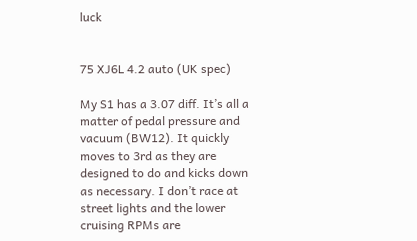luck


75 XJ6L 4.2 auto (UK spec)

My S1 has a 3.07 diff. It’s all a matter of pedal pressure and vacuum (BW12). It quickly moves to 3rd as they are designed to do and kicks down as necessary. I don’t race at street lights and the lower cruising RPMs are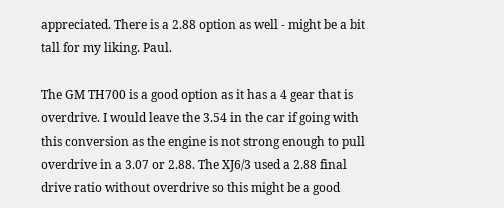appreciated. There is a 2.88 option as well - might be a bit tall for my liking. Paul.

The GM TH700 is a good option as it has a 4 gear that is overdrive. I would leave the 3.54 in the car if going with this conversion as the engine is not strong enough to pull overdrive in a 3.07 or 2.88. The XJ6/3 used a 2.88 final drive ratio without overdrive so this might be a good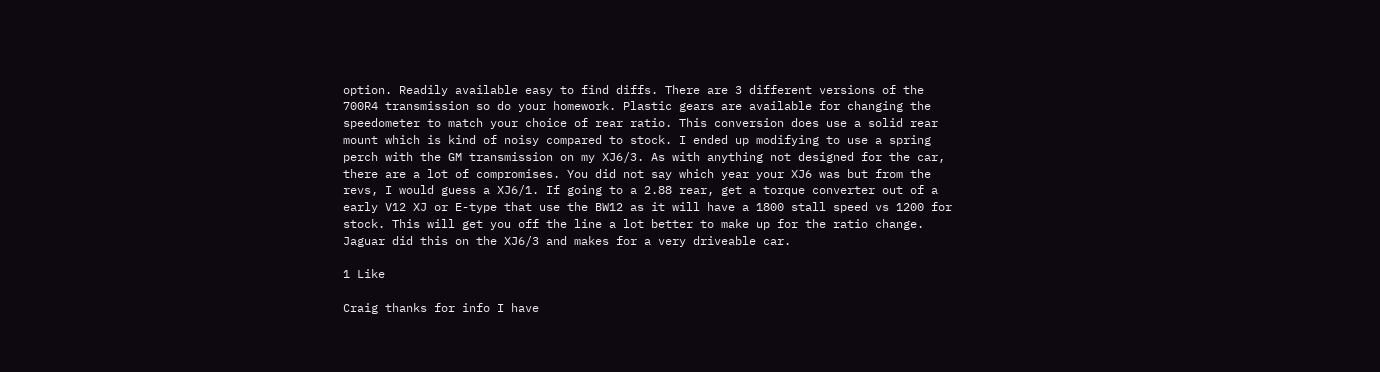option. Readily available easy to find diffs. There are 3 different versions of the 700R4 transmission so do your homework. Plastic gears are available for changing the speedometer to match your choice of rear ratio. This conversion does use a solid rear mount which is kind of noisy compared to stock. I ended up modifying to use a spring perch with the GM transmission on my XJ6/3. As with anything not designed for the car, there are a lot of compromises. You did not say which year your XJ6 was but from the revs, I would guess a XJ6/1. If going to a 2.88 rear, get a torque converter out of a early V12 XJ or E-type that use the BW12 as it will have a 1800 stall speed vs 1200 for stock. This will get you off the line a lot better to make up for the ratio change. Jaguar did this on the XJ6/3 and makes for a very driveable car.

1 Like

Craig thanks for info I have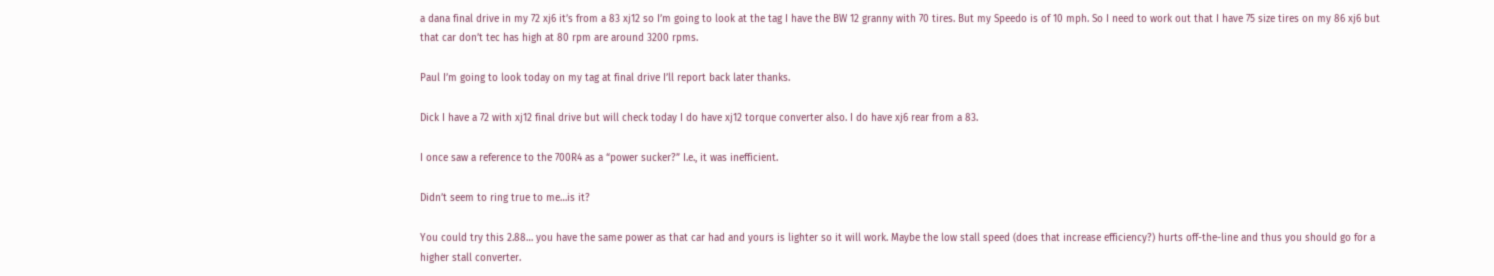a dana final drive in my 72 xj6 it’s from a 83 xj12 so I’m going to look at the tag I have the BW 12 granny with 70 tires. But my Speedo is of 10 mph. So I need to work out that I have 75 size tires on my 86 xj6 but that car don’t tec has high at 80 rpm are around 3200 rpms.

Paul I’m going to look today on my tag at final drive I’ll report back later thanks.

Dick I have a 72 with xj12 final drive but will check today I do have xj12 torque converter also. I do have xj6 rear from a 83.

I once saw a reference to the 700R4 as a “power sucker?” I.e., it was inefficient.

Didn’t seem to ring true to me…is it?

You could try this 2.88… you have the same power as that car had and yours is lighter so it will work. Maybe the low stall speed (does that increase efficiency?) hurts off-the-line and thus you should go for a higher stall converter.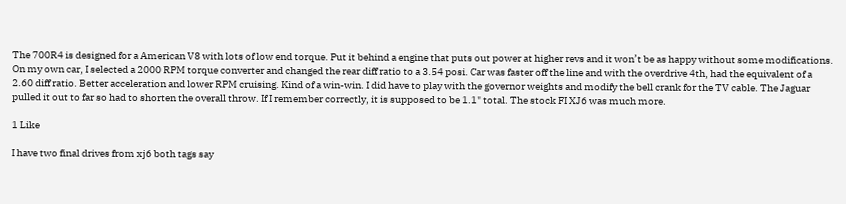The 700R4 is designed for a American V8 with lots of low end torque. Put it behind a engine that puts out power at higher revs and it won’t be as happy without some modifications. On my own car, I selected a 2000 RPM torque converter and changed the rear diff ratio to a 3.54 posi. Car was faster off the line and with the overdrive 4th, had the equivalent of a 2.60 diff ratio. Better acceleration and lower RPM cruising. Kind of a win-win. I did have to play with the governor weights and modify the bell crank for the TV cable. The Jaguar pulled it out to far so had to shorten the overall throw. If I remember correctly, it is supposed to be 1.1" total. The stock FI XJ6 was much more.

1 Like

I have two final drives from xj6 both tags say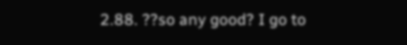2.88. ??so any good? I go to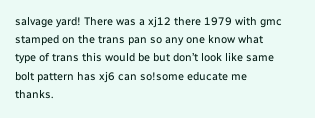salvage yard! There was a xj12 there 1979 with gmc stamped on the trans pan so any one know what type of trans this would be but don’t look like same bolt pattern has xj6 can so!some educate me thanks.